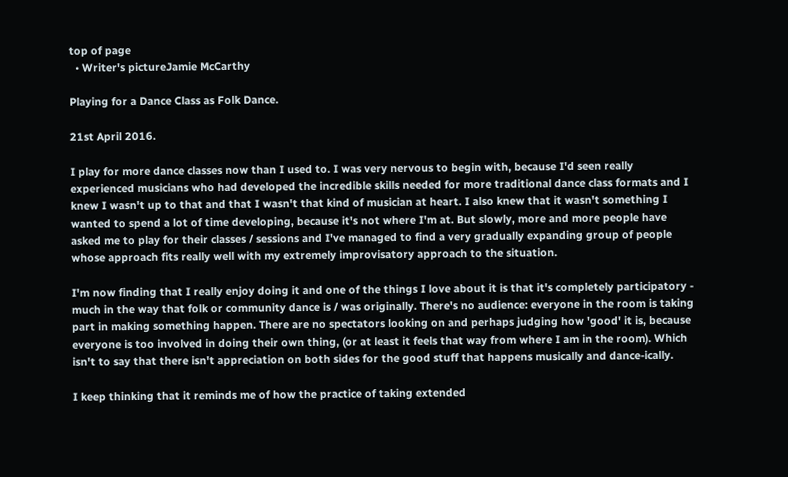top of page
  • Writer's pictureJamie McCarthy

Playing for a Dance Class as Folk Dance.

21st April 2016.

I play for more dance classes now than I used to. I was very nervous to begin with, because I'd seen really experienced musicians who had developed the incredible skills needed for more traditional dance class formats and I knew I wasn't up to that and that I wasn't that kind of musician at heart. I also knew that it wasn't something I wanted to spend a lot of time developing, because it's not where I'm at. But slowly, more and more people have asked me to play for their classes / sessions and I've managed to find a very gradually expanding group of people whose approach fits really well with my extremely improvisatory approach to the situation.

I'm now finding that I really enjoy doing it and one of the things I love about it is that it's completely participatory - much in the way that folk or community dance is / was originally. There's no audience: everyone in the room is taking part in making something happen. There are no spectators looking on and perhaps judging how 'good' it is, because everyone is too involved in doing their own thing, (or at least it feels that way from where I am in the room). Which isn't to say that there isn't appreciation on both sides for the good stuff that happens musically and dance-ically.

I keep thinking that it reminds me of how the practice of taking extended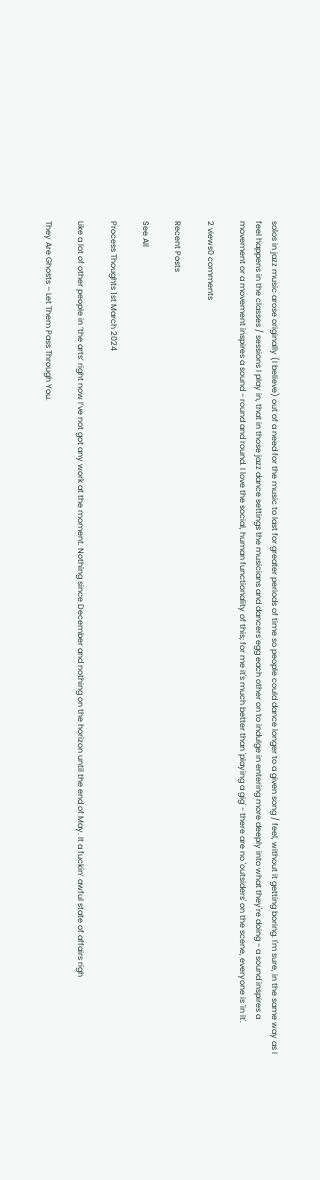solos in jazz music arose originally (I believe) out of a need for the music to last for greater periods of time so people could dance longer to a given song / feel, without it getting boring. I'm sure, in the same way as I feel happens in the classes / sessions I play in, that in those jazz dance settings the musicians and dancers egg each other on to indulge in entering more deeply into what they're doing - a sound inspires a movement or a movement inspires a sound - round and round. I love the social, human functionality of this; for me it's much better than 'playing a gig' - there are no 'outsiders' on the scene, everyone is 'in it'.

2 views0 comments

Recent Posts

See All

Process Thoughts 1st March 2024

Like a lot of other people in ‘the arts’ right now I’ve not got any work at the moment. Nothing since December and nothing on the horizon until the end of May. It a fuckin’ awful state of affairs righ

They Are Ghosts – Let Them Pass Through You.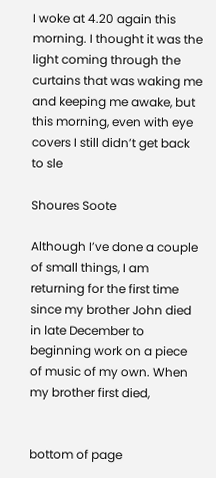I woke at 4.20 again this morning. I thought it was the light coming through the curtains that was waking me and keeping me awake, but this morning, even with eye covers I still didn’t get back to sle

Shoures Soote

Although I’ve done a couple of small things, I am returning for the first time since my brother John died in late December to beginning work on a piece of music of my own. When my brother first died,


bottom of page